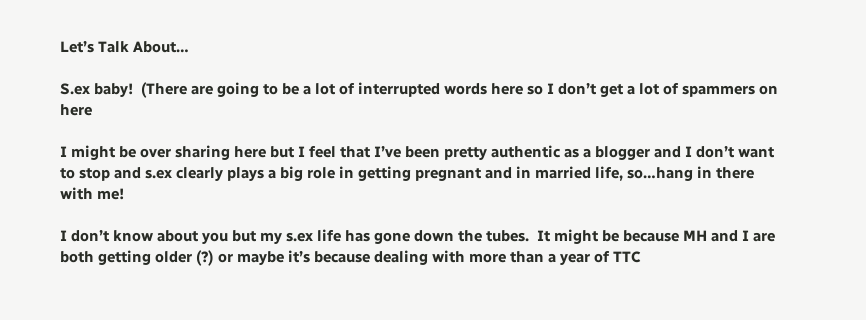Let’s Talk About…

S.ex baby!  (There are going to be a lot of interrupted words here so I don’t get a lot of spammers on here

I might be over sharing here but I feel that I’ve been pretty authentic as a blogger and I don’t want to stop and s.ex clearly plays a big role in getting pregnant and in married life, so…hang in there with me!

I don’t know about you but my s.ex life has gone down the tubes.  It might be because MH and I are both getting older (?) or maybe it’s because dealing with more than a year of TTC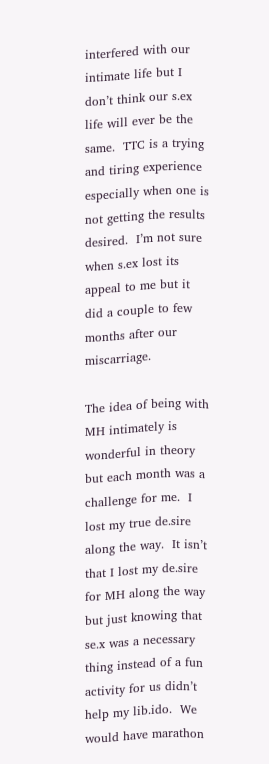interfered with our intimate life but I don’t think our s.ex life will ever be the same.  TTC is a trying and tiring experience especially when one is not getting the results desired.  I’m not sure when s.ex lost its appeal to me but it did a couple to few months after our miscarriage.

The idea of being with MH intimately is wonderful in theory but each month was a challenge for me.  I lost my true de.sire along the way.  It isn’t that I lost my de.sire for MH along the way but just knowing that se.x was a necessary thing instead of a fun activity for us didn’t help my lib.ido.  We would have marathon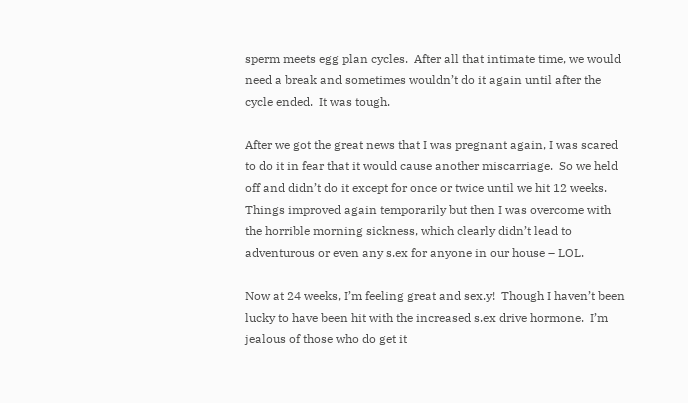sperm meets egg plan cycles.  After all that intimate time, we would need a break and sometimes wouldn’t do it again until after the cycle ended.  It was tough.

After we got the great news that I was pregnant again, I was scared to do it in fear that it would cause another miscarriage.  So we held off and didn’t do it except for once or twice until we hit 12 weeks.  Things improved again temporarily but then I was overcome with the horrible morning sickness, which clearly didn’t lead to adventurous or even any s.ex for anyone in our house – LOL.

Now at 24 weeks, I’m feeling great and sex.y!  Though I haven’t been lucky to have been hit with the increased s.ex drive hormone.  I’m jealous of those who do get it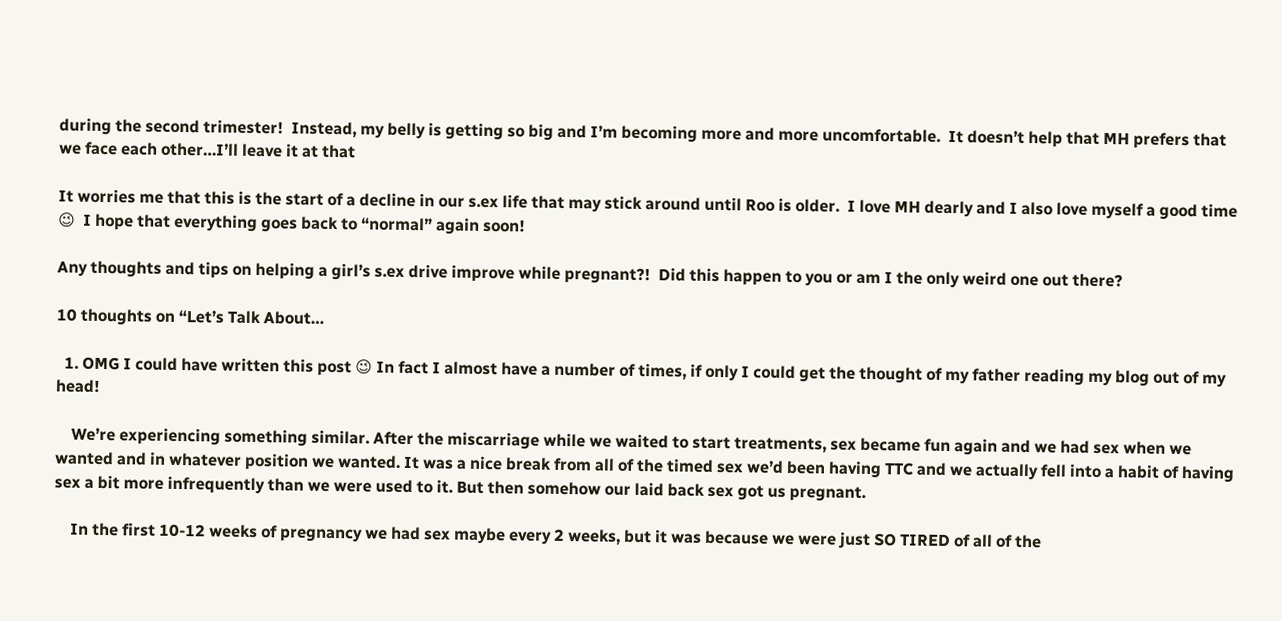during the second trimester!  Instead, my belly is getting so big and I’m becoming more and more uncomfortable.  It doesn’t help that MH prefers that we face each other…I’ll leave it at that

It worries me that this is the start of a decline in our s.ex life that may stick around until Roo is older.  I love MH dearly and I also love myself a good time 😉  I hope that everything goes back to “normal” again soon!

Any thoughts and tips on helping a girl’s s.ex drive improve while pregnant?!  Did this happen to you or am I the only weird one out there?

10 thoughts on “Let’s Talk About…

  1. OMG I could have written this post 😉 In fact I almost have a number of times, if only I could get the thought of my father reading my blog out of my head!

    We’re experiencing something similar. After the miscarriage while we waited to start treatments, sex became fun again and we had sex when we wanted and in whatever position we wanted. It was a nice break from all of the timed sex we’d been having TTC and we actually fell into a habit of having sex a bit more infrequently than we were used to it. But then somehow our laid back sex got us pregnant.

    In the first 10-12 weeks of pregnancy we had sex maybe every 2 weeks, but it was because we were just SO TIRED of all of the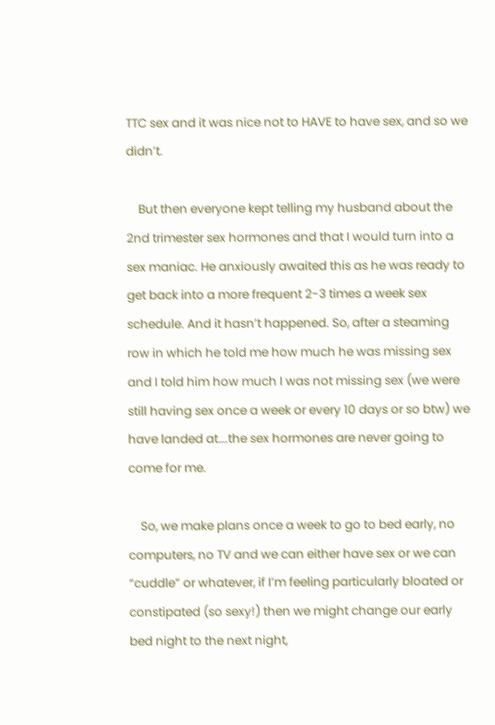TTC sex and it was nice not to HAVE to have sex, and so we didn’t.

    But then everyone kept telling my husband about the 2nd trimester sex hormones and that I would turn into a sex maniac. He anxiously awaited this as he was ready to get back into a more frequent 2-3 times a week sex schedule. And it hasn’t happened. So, after a steaming row in which he told me how much he was missing sex and I told him how much I was not missing sex (we were still having sex once a week or every 10 days or so btw) we have landed at….the sex hormones are never going to come for me.

    So, we make plans once a week to go to bed early, no computers, no TV and we can either have sex or we can “cuddle” or whatever, if I’m feeling particularly bloated or constipated (so sexy!) then we might change our early bed night to the next night,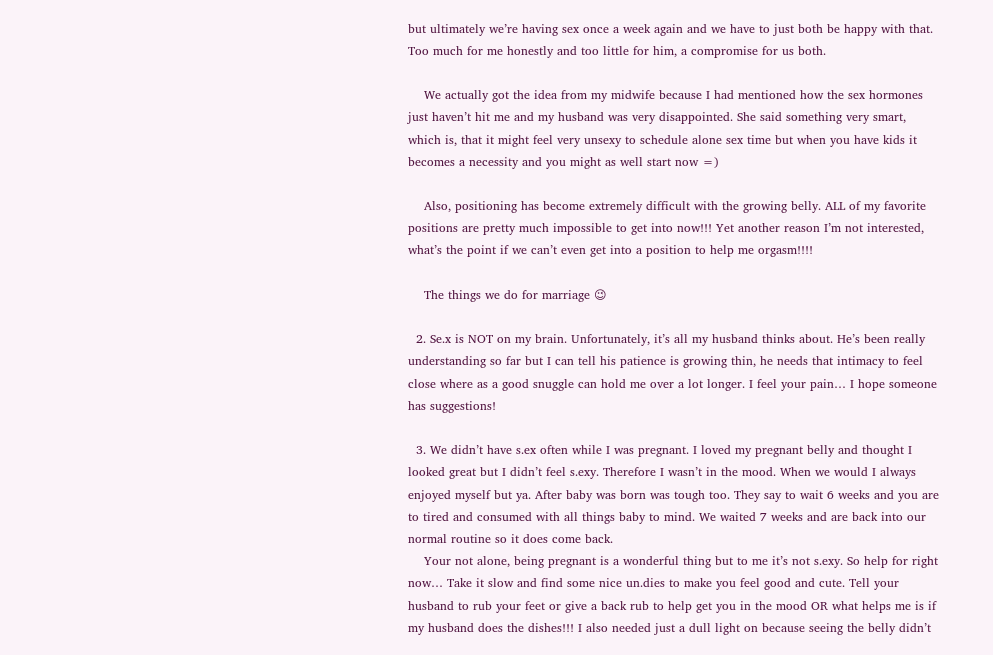but ultimately we’re having sex once a week again and we have to just both be happy with that. Too much for me honestly and too little for him, a compromise for us both.

    We actually got the idea from my midwife because I had mentioned how the sex hormones just haven’t hit me and my husband was very disappointed. She said something very smart, which is, that it might feel very unsexy to schedule alone sex time but when you have kids it becomes a necessity and you might as well start now =)

    Also, positioning has become extremely difficult with the growing belly. ALL of my favorite positions are pretty much impossible to get into now!!! Yet another reason I’m not interested, what’s the point if we can’t even get into a position to help me orgasm!!!!

    The things we do for marriage 😉

  2. Se.x is NOT on my brain. Unfortunately, it’s all my husband thinks about. He’s been really understanding so far but I can tell his patience is growing thin, he needs that intimacy to feel close where as a good snuggle can hold me over a lot longer. I feel your pain… I hope someone has suggestions!

  3. We didn’t have s.ex often while I was pregnant. I loved my pregnant belly and thought I looked great but I didn’t feel s.exy. Therefore I wasn’t in the mood. When we would I always enjoyed myself but ya. After baby was born was tough too. They say to wait 6 weeks and you are to tired and consumed with all things baby to mind. We waited 7 weeks and are back into our normal routine so it does come back.
    Your not alone, being pregnant is a wonderful thing but to me it’s not s.exy. So help for right now… Take it slow and find some nice un.dies to make you feel good and cute. Tell your husband to rub your feet or give a back rub to help get you in the mood OR what helps me is if my husband does the dishes!!! I also needed just a dull light on because seeing the belly didn’t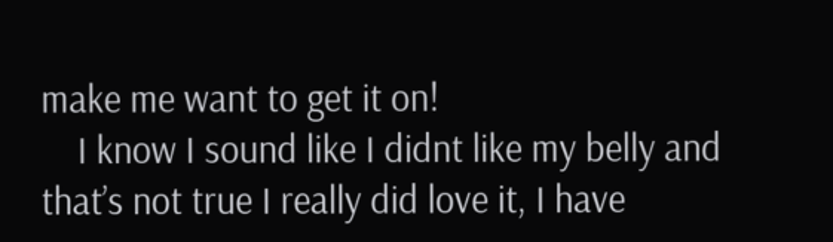make me want to get it on!
    I know I sound like I didnt like my belly and that’s not true I really did love it, I have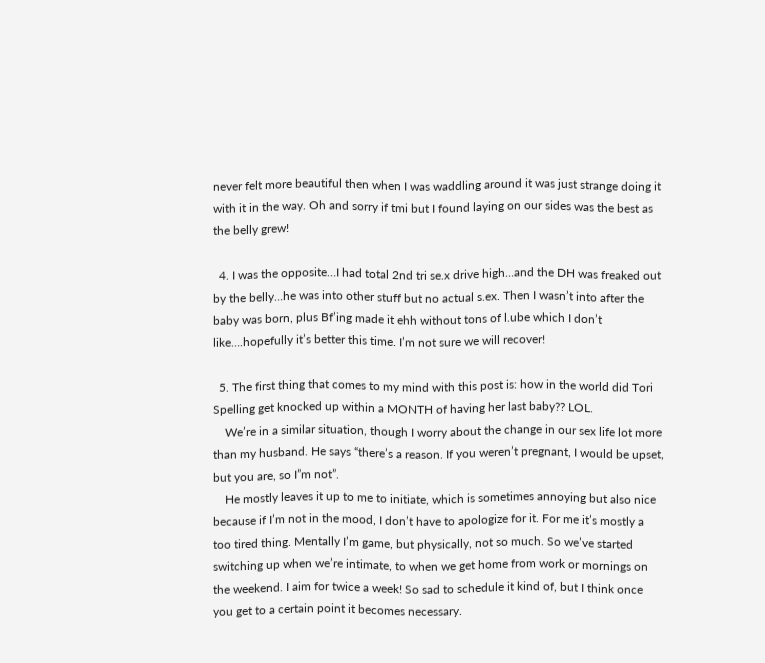never felt more beautiful then when I was waddling around it was just strange doing it with it in the way. Oh and sorry if tmi but I found laying on our sides was the best as the belly grew!

  4. I was the opposite…I had total 2nd tri se.x drive high…and the DH was freaked out by the belly…he was into other stuff but no actual s.ex. Then I wasn’t into after the baby was born, plus Bf’ing made it ehh without tons of l.ube which I don’t like….hopefully it’s better this time. I’m not sure we will recover!

  5. The first thing that comes to my mind with this post is: how in the world did Tori Spelling get knocked up within a MONTH of having her last baby?? LOL.
    We’re in a similar situation, though I worry about the change in our sex life lot more than my husband. He says “there’s a reason. If you weren’t pregnant, I would be upset, but you are, so I”m not”.
    He mostly leaves it up to me to initiate, which is sometimes annoying but also nice because if I’m not in the mood, I don’t have to apologize for it. For me it’s mostly a too tired thing. Mentally I’m game, but physically, not so much. So we’ve started switching up when we’re intimate, to when we get home from work or mornings on the weekend. I aim for twice a week! So sad to schedule it kind of, but I think once you get to a certain point it becomes necessary.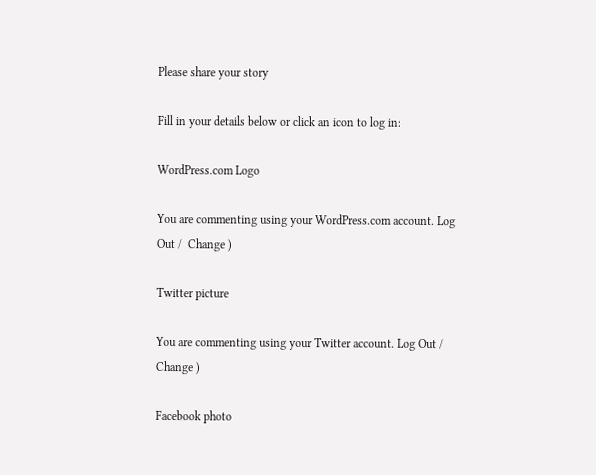Please share your story

Fill in your details below or click an icon to log in:

WordPress.com Logo

You are commenting using your WordPress.com account. Log Out /  Change )

Twitter picture

You are commenting using your Twitter account. Log Out /  Change )

Facebook photo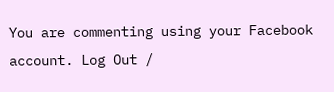You are commenting using your Facebook account. Log Out /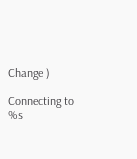Change )

Connecting to %s